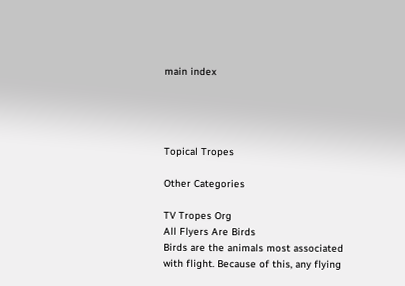main index




Topical Tropes

Other Categories

TV Tropes Org
All Flyers Are Birds
Birds are the animals most associated with flight. Because of this, any flying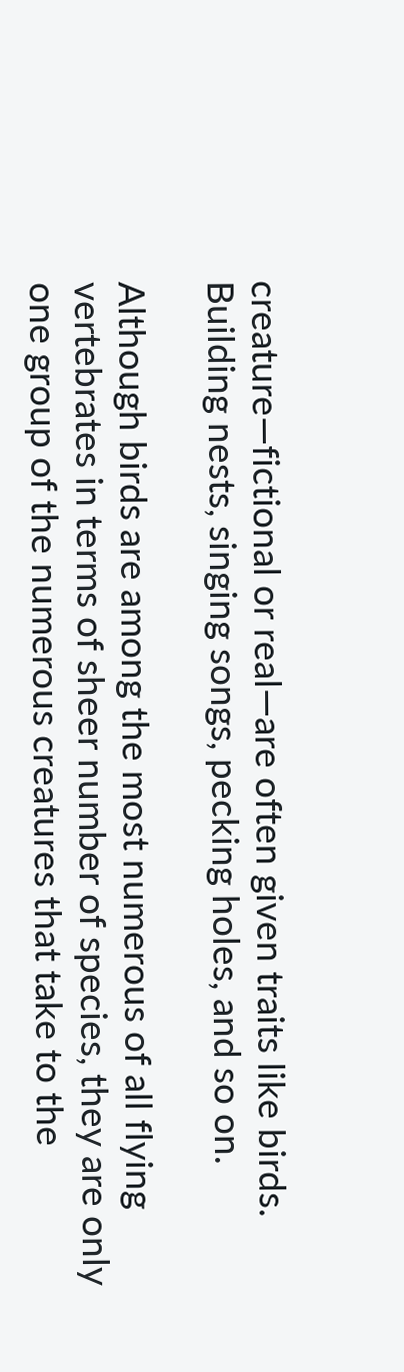creature—fictional or real—are often given traits like birds. Building nests, singing songs, pecking holes, and so on.

Although birds are among the most numerous of all flying vertebrates in terms of sheer number of species, they are only one group of the numerous creatures that take to the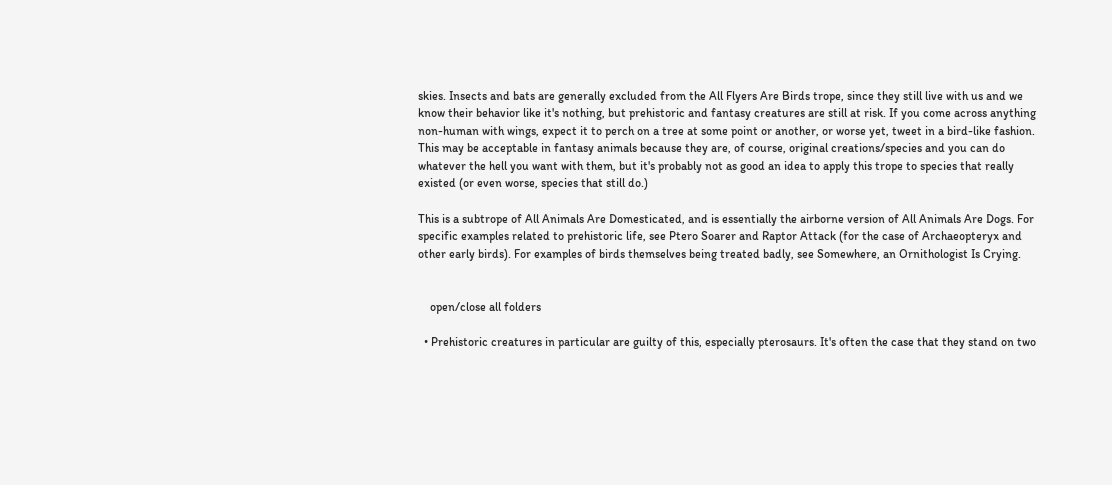skies. Insects and bats are generally excluded from the All Flyers Are Birds trope, since they still live with us and we know their behavior like it's nothing, but prehistoric and fantasy creatures are still at risk. If you come across anything non-human with wings, expect it to perch on a tree at some point or another, or worse yet, tweet in a bird-like fashion. This may be acceptable in fantasy animals because they are, of course, original creations/species and you can do whatever the hell you want with them, but it's probably not as good an idea to apply this trope to species that really existed (or even worse, species that still do.)

This is a subtrope of All Animals Are Domesticated, and is essentially the airborne version of All Animals Are Dogs. For specific examples related to prehistoric life, see Ptero Soarer and Raptor Attack (for the case of Archaeopteryx and other early birds). For examples of birds themselves being treated badly, see Somewhere, an Ornithologist Is Crying.


    open/close all folders

  • Prehistoric creatures in particular are guilty of this, especially pterosaurs. It's often the case that they stand on two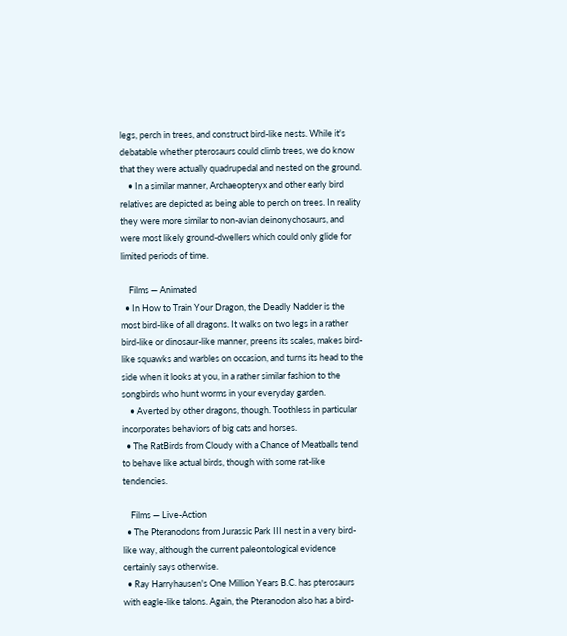legs, perch in trees, and construct bird-like nests. While it's debatable whether pterosaurs could climb trees, we do know that they were actually quadrupedal and nested on the ground.
    • In a similar manner, Archaeopteryx and other early bird relatives are depicted as being able to perch on trees. In reality they were more similar to non-avian deinonychosaurs, and were most likely ground-dwellers which could only glide for limited periods of time.

    Films — Animated
  • In How to Train Your Dragon, the Deadly Nadder is the most bird-like of all dragons. It walks on two legs in a rather bird-like or dinosaur-like manner, preens its scales, makes bird-like squawks and warbles on occasion, and turns its head to the side when it looks at you, in a rather similar fashion to the songbirds who hunt worms in your everyday garden.
    • Averted by other dragons, though. Toothless in particular incorporates behaviors of big cats and horses.
  • The RatBirds from Cloudy with a Chance of Meatballs tend to behave like actual birds, though with some rat-like tendencies.

    Films — Live-Action
  • The Pteranodons from Jurassic Park III nest in a very bird-like way, although the current paleontological evidence certainly says otherwise.
  • Ray Harryhausen's One Million Years B.C. has pterosaurs with eagle-like talons. Again, the Pteranodon also has a bird-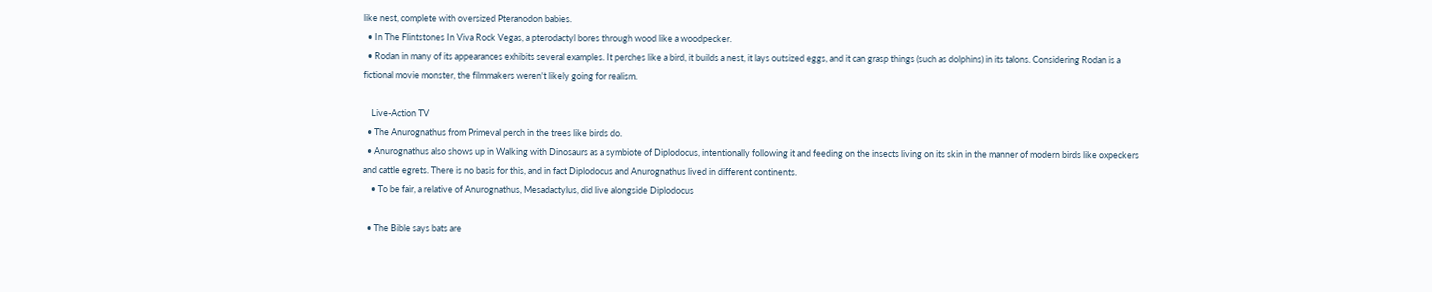like nest, complete with oversized Pteranodon babies.
  • In The Flintstones In Viva Rock Vegas, a pterodactyl bores through wood like a woodpecker.
  • Rodan in many of its appearances exhibits several examples. It perches like a bird, it builds a nest, it lays outsized eggs, and it can grasp things (such as dolphins) in its talons. Considering Rodan is a fictional movie monster, the filmmakers weren't likely going for realism.

    Live-Action TV
  • The Anurognathus from Primeval perch in the trees like birds do.
  • Anurognathus also shows up in Walking with Dinosaurs as a symbiote of Diplodocus, intentionally following it and feeding on the insects living on its skin in the manner of modern birds like oxpeckers and cattle egrets. There is no basis for this, and in fact Diplodocus and Anurognathus lived in different continents.
    • To be fair, a relative of Anurognathus, Mesadactylus, did live alongside Diplodocus

  • The Bible says bats are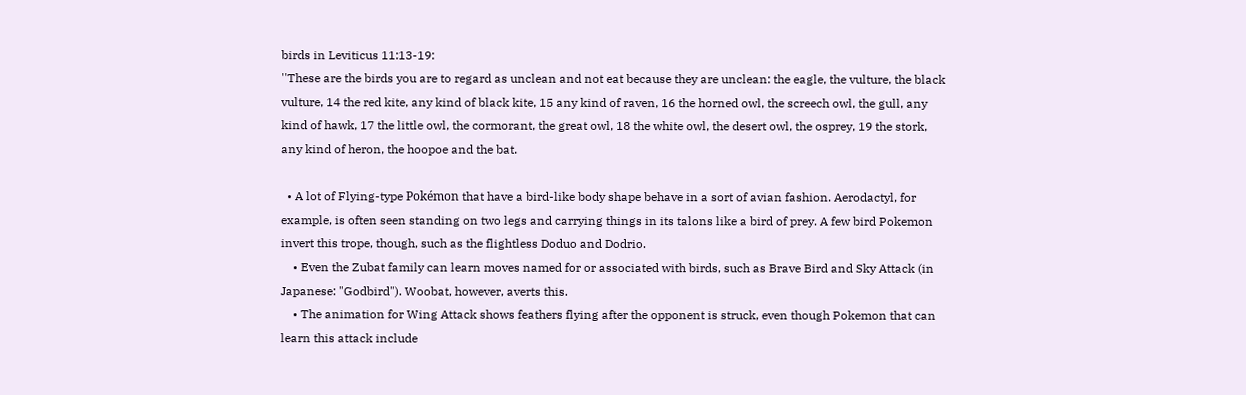birds in Leviticus 11:13-19:
''These are the birds you are to regard as unclean and not eat because they are unclean: the eagle, the vulture, the black vulture, 14 the red kite, any kind of black kite, 15 any kind of raven, 16 the horned owl, the screech owl, the gull, any kind of hawk, 17 the little owl, the cormorant, the great owl, 18 the white owl, the desert owl, the osprey, 19 the stork, any kind of heron, the hoopoe and the bat.

  • A lot of Flying-type Pokémon that have a bird-like body shape behave in a sort of avian fashion. Aerodactyl, for example, is often seen standing on two legs and carrying things in its talons like a bird of prey. A few bird Pokemon invert this trope, though, such as the flightless Doduo and Dodrio.
    • Even the Zubat family can learn moves named for or associated with birds, such as Brave Bird and Sky Attack (in Japanese: "Godbird"). Woobat, however, averts this.
    • The animation for Wing Attack shows feathers flying after the opponent is struck, even though Pokemon that can learn this attack include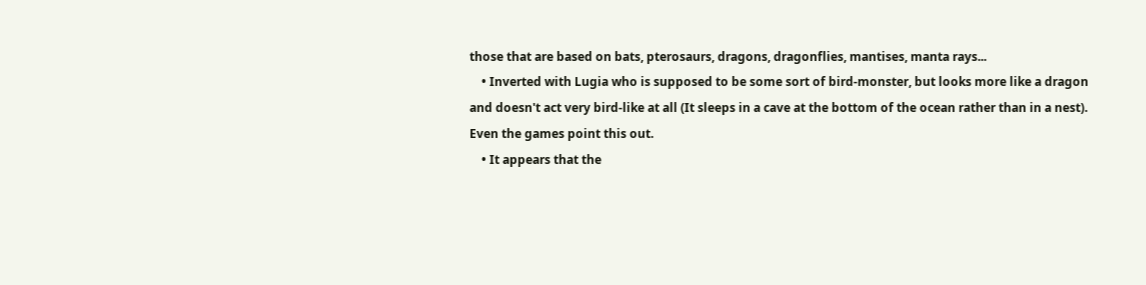those that are based on bats, pterosaurs, dragons, dragonflies, mantises, manta rays...
    • Inverted with Lugia who is supposed to be some sort of bird-monster, but looks more like a dragon and doesn't act very bird-like at all (It sleeps in a cave at the bottom of the ocean rather than in a nest). Even the games point this out.
    • It appears that the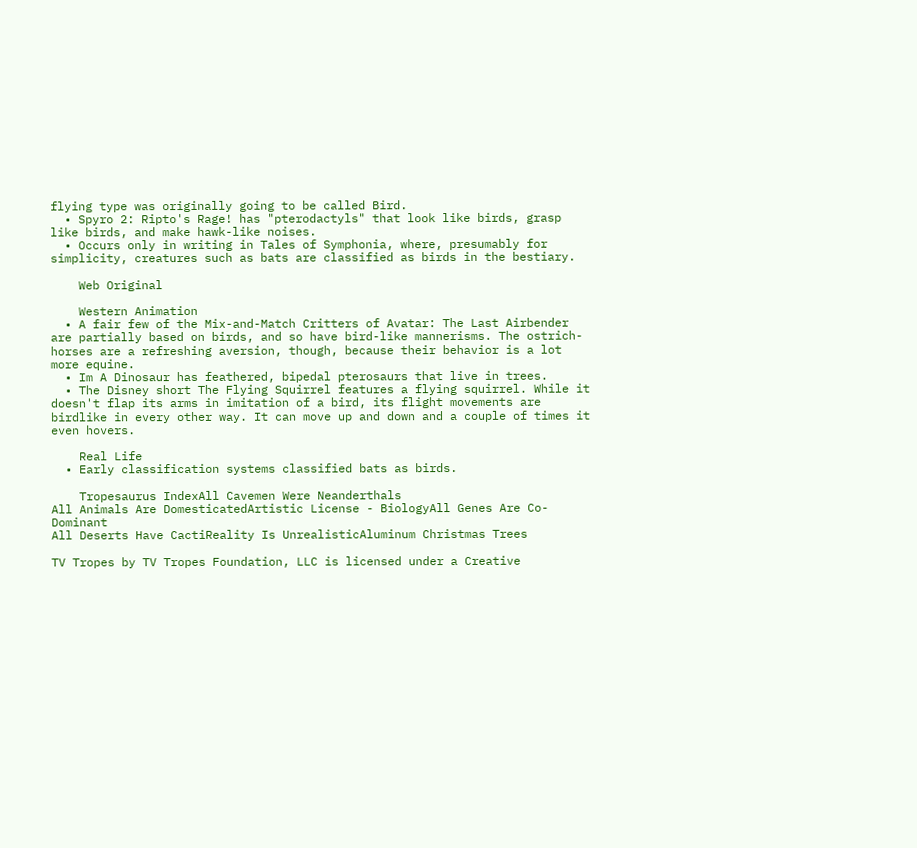flying type was originally going to be called Bird.
  • Spyro 2: Ripto's Rage! has "pterodactyls" that look like birds, grasp like birds, and make hawk-like noises.
  • Occurs only in writing in Tales of Symphonia, where, presumably for simplicity, creatures such as bats are classified as birds in the bestiary.

    Web Original

    Western Animation
  • A fair few of the Mix-and-Match Critters of Avatar: The Last Airbender are partially based on birds, and so have bird-like mannerisms. The ostrich-horses are a refreshing aversion, though, because their behavior is a lot more equine.
  • Im A Dinosaur has feathered, bipedal pterosaurs that live in trees.
  • The Disney short The Flying Squirrel features a flying squirrel. While it doesn't flap its arms in imitation of a bird, its flight movements are birdlike in every other way. It can move up and down and a couple of times it even hovers.

    Real Life
  • Early classification systems classified bats as birds.

    Tropesaurus IndexAll Cavemen Were Neanderthals
All Animals Are DomesticatedArtistic License - BiologyAll Genes Are Co-Dominant
All Deserts Have CactiReality Is UnrealisticAluminum Christmas Trees

TV Tropes by TV Tropes Foundation, LLC is licensed under a Creative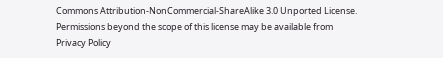Commons Attribution-NonCommercial-ShareAlike 3.0 Unported License.
Permissions beyond the scope of this license may be available from
Privacy Policy